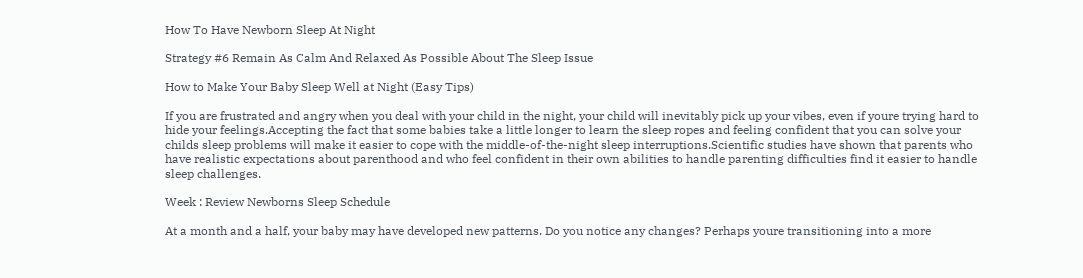How To Have Newborn Sleep At Night

Strategy #6 Remain As Calm And Relaxed As Possible About The Sleep Issue

How to Make Your Baby Sleep Well at Night (Easy Tips)

If you are frustrated and angry when you deal with your child in the night, your child will inevitably pick up your vibes, even if youre trying hard to hide your feelings.Accepting the fact that some babies take a little longer to learn the sleep ropes and feeling confident that you can solve your childs sleep problems will make it easier to cope with the middle-of-the-night sleep interruptions.Scientific studies have shown that parents who have realistic expectations about parenthood and who feel confident in their own abilities to handle parenting difficulties find it easier to handle sleep challenges.

Week : Review Newborns Sleep Schedule

At a month and a half, your baby may have developed new patterns. Do you notice any changes? Perhaps youre transitioning into a more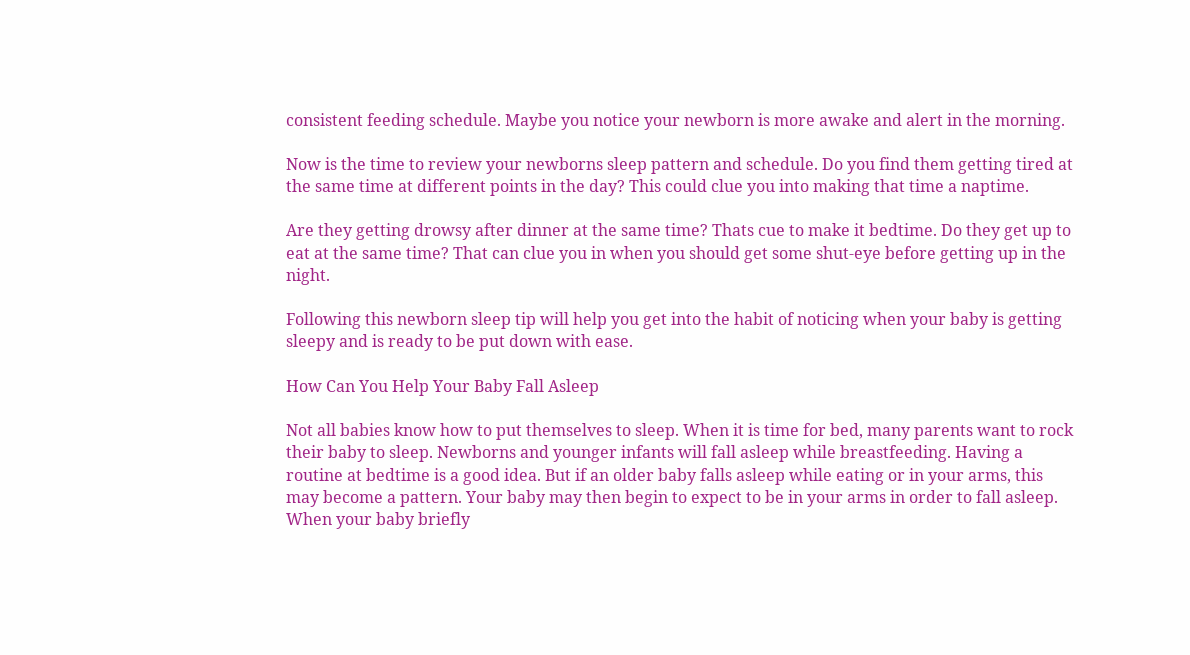consistent feeding schedule. Maybe you notice your newborn is more awake and alert in the morning.

Now is the time to review your newborns sleep pattern and schedule. Do you find them getting tired at the same time at different points in the day? This could clue you into making that time a naptime.

Are they getting drowsy after dinner at the same time? Thats cue to make it bedtime. Do they get up to eat at the same time? That can clue you in when you should get some shut-eye before getting up in the night.

Following this newborn sleep tip will help you get into the habit of noticing when your baby is getting sleepy and is ready to be put down with ease.

How Can You Help Your Baby Fall Asleep

Not all babies know how to put themselves to sleep. When it is time for bed, many parents want to rock their baby to sleep. Newborns and younger infants will fall asleep while breastfeeding. Having a routine at bedtime is a good idea. But if an older baby falls asleep while eating or in your arms, this may become a pattern. Your baby may then begin to expect to be in your arms in order to fall asleep. When your baby briefly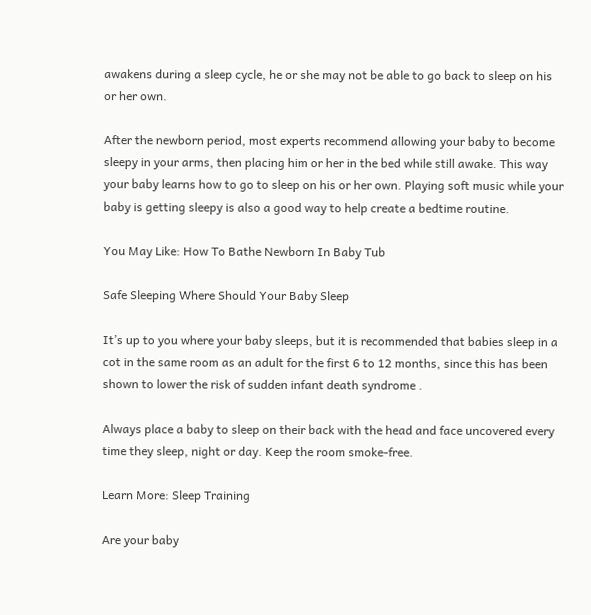awakens during a sleep cycle, he or she may not be able to go back to sleep on his or her own.

After the newborn period, most experts recommend allowing your baby to become sleepy in your arms, then placing him or her in the bed while still awake. This way your baby learns how to go to sleep on his or her own. Playing soft music while your baby is getting sleepy is also a good way to help create a bedtime routine.

You May Like: How To Bathe Newborn In Baby Tub

Safe Sleeping Where Should Your Baby Sleep

It’s up to you where your baby sleeps, but it is recommended that babies sleep in a cot in the same room as an adult for the first 6 to 12 months, since this has been shown to lower the risk of sudden infant death syndrome .

Always place a baby to sleep on their back with the head and face uncovered every time they sleep, night or day. Keep the room smoke-free.

Learn More: Sleep Training

Are your baby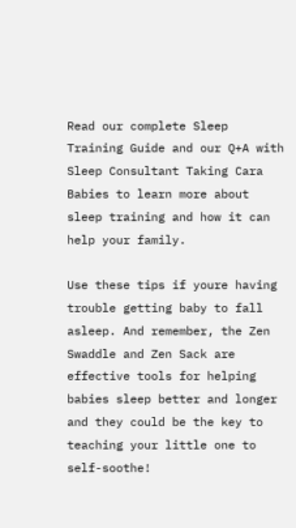Read our complete Sleep Training Guide and our Q+A with Sleep Consultant Taking Cara Babies to learn more about sleep training and how it can help your family.

Use these tips if youre having trouble getting baby to fall asleep. And remember, the Zen Swaddle and Zen Sack are effective tools for helping babies sleep better and longer and they could be the key to teaching your little one to self-soothe!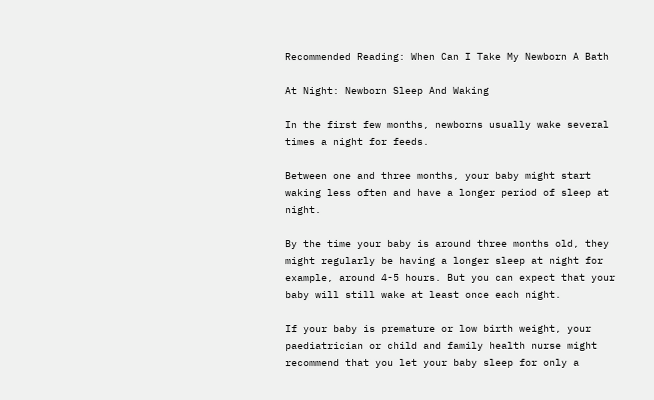Recommended Reading: When Can I Take My Newborn A Bath

At Night: Newborn Sleep And Waking

In the first few months, newborns usually wake several times a night for feeds.

Between one and three months, your baby might start waking less often and have a longer period of sleep at night.

By the time your baby is around three months old, they might regularly be having a longer sleep at night for example, around 4-5 hours. But you can expect that your baby will still wake at least once each night.

If your baby is premature or low birth weight, your paediatrician or child and family health nurse might recommend that you let your baby sleep for only a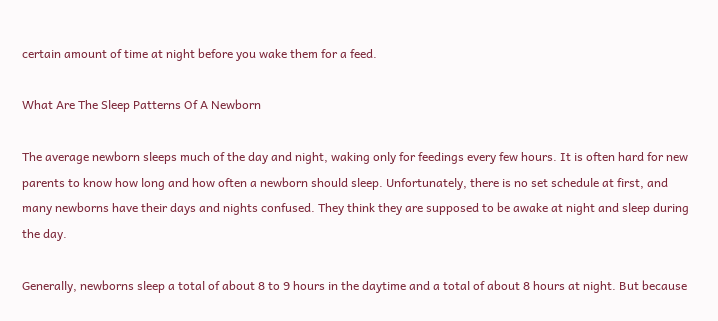certain amount of time at night before you wake them for a feed.

What Are The Sleep Patterns Of A Newborn

The average newborn sleeps much of the day and night, waking only for feedings every few hours. It is often hard for new parents to know how long and how often a newborn should sleep. Unfortunately, there is no set schedule at first, and many newborns have their days and nights confused. They think they are supposed to be awake at night and sleep during the day.

Generally, newborns sleep a total of about 8 to 9 hours in the daytime and a total of about 8 hours at night. But because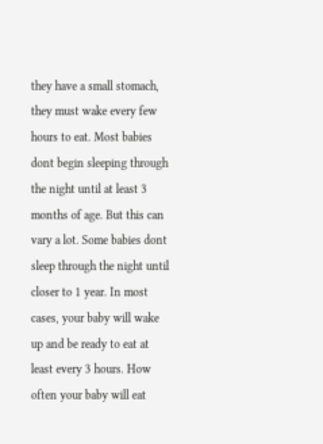they have a small stomach, they must wake every few hours to eat. Most babies dont begin sleeping through the night until at least 3 months of age. But this can vary a lot. Some babies dont sleep through the night until closer to 1 year. In most cases, your baby will wake up and be ready to eat at least every 3 hours. How often your baby will eat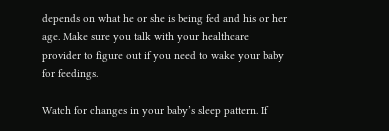depends on what he or she is being fed and his or her age. Make sure you talk with your healthcare provider to figure out if you need to wake your baby for feedings.

Watch for changes in your baby’s sleep pattern. If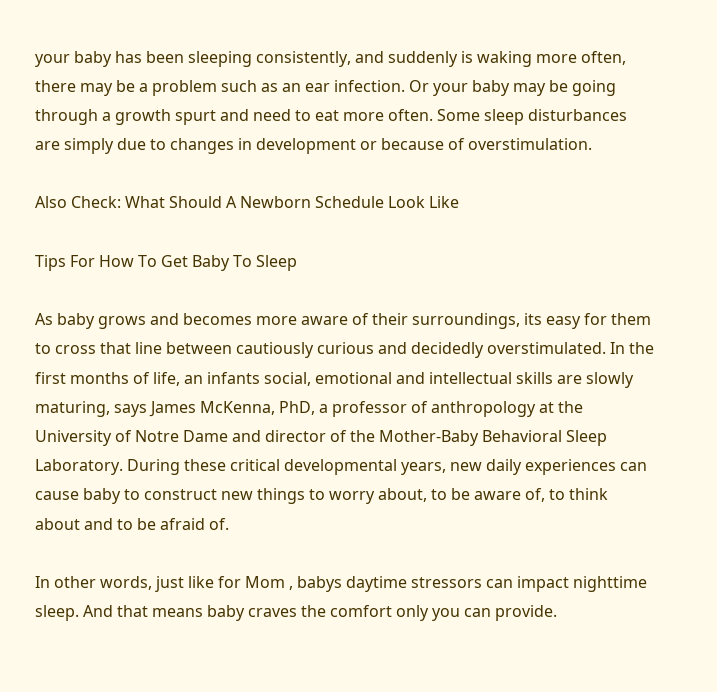your baby has been sleeping consistently, and suddenly is waking more often, there may be a problem such as an ear infection. Or your baby may be going through a growth spurt and need to eat more often. Some sleep disturbances are simply due to changes in development or because of overstimulation.

Also Check: What Should A Newborn Schedule Look Like

Tips For How To Get Baby To Sleep

As baby grows and becomes more aware of their surroundings, its easy for them to cross that line between cautiously curious and decidedly overstimulated. In the first months of life, an infants social, emotional and intellectual skills are slowly maturing, says James McKenna, PhD, a professor of anthropology at the University of Notre Dame and director of the Mother-Baby Behavioral Sleep Laboratory. During these critical developmental years, new daily experiences can cause baby to construct new things to worry about, to be aware of, to think about and to be afraid of.

In other words, just like for Mom , babys daytime stressors can impact nighttime sleep. And that means baby craves the comfort only you can provide.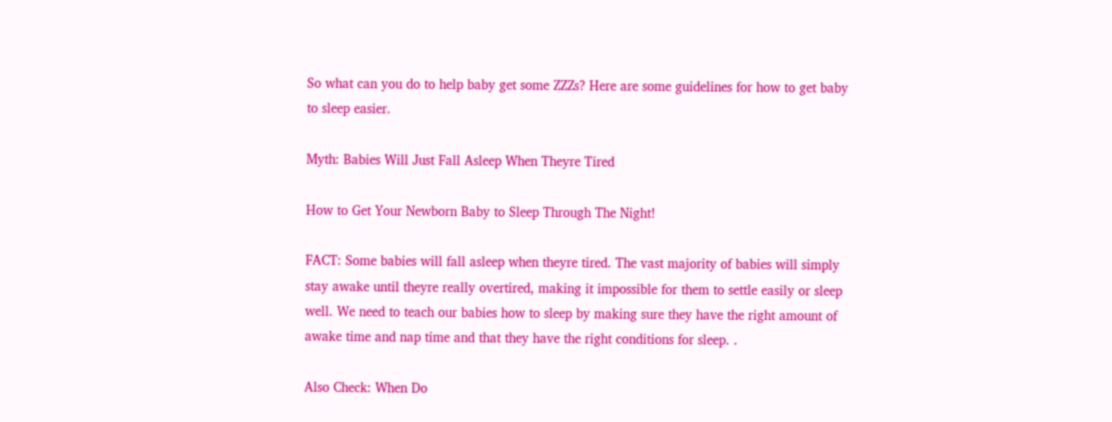So what can you do to help baby get some ZZZs? Here are some guidelines for how to get baby to sleep easier.

Myth: Babies Will Just Fall Asleep When Theyre Tired

How to Get Your Newborn Baby to Sleep Through The Night!

FACT: Some babies will fall asleep when theyre tired. The vast majority of babies will simply stay awake until theyre really overtired, making it impossible for them to settle easily or sleep well. We need to teach our babies how to sleep by making sure they have the right amount of awake time and nap time and that they have the right conditions for sleep. .

Also Check: When Do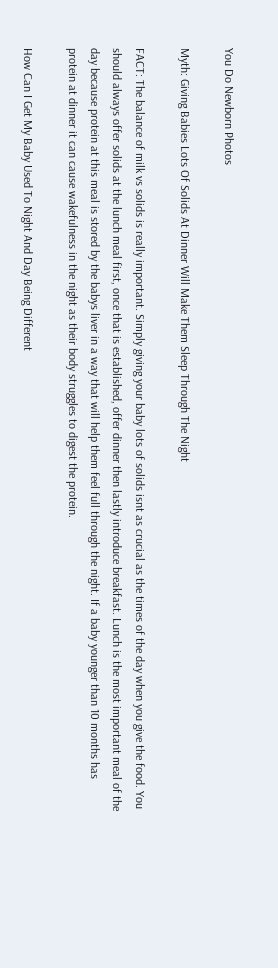You Do Newborn Photos

Myth: Giving Babies Lots Of Solids At Dinner Will Make Them Sleep Through The Night

FACT: The balance of milk vs solids is really important. Simply giving your baby lots of solids isnt as crucial as the times of the day when you give the food. You should always offer solids at the lunch meal first, once that is established, offer dinner then lastly introduce breakfast. Lunch is the most important meal of the day because protein at this meal is stored by the babys liver in a way that will help them feel full through the night. If a baby younger than 10 months has protein at dinner it can cause wakefulness in the night as their body struggles to digest the protein.

How Can I Get My Baby Used To Night And Day Being Different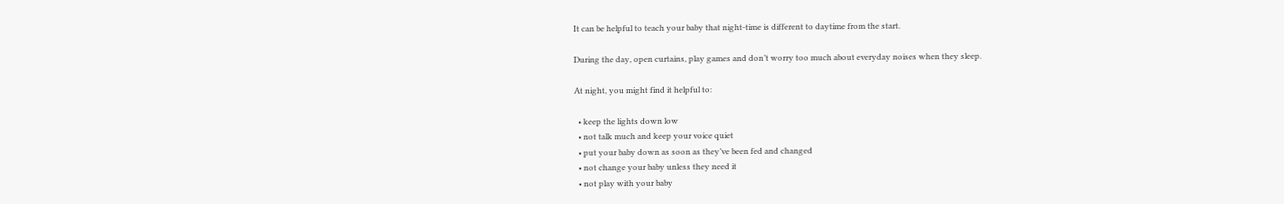It can be helpful to teach your baby that night-time is different to daytime from the start.

During the day, open curtains, play games and don’t worry too much about everyday noises when they sleep.

At night, you might find it helpful to:

  • keep the lights down low
  • not talk much and keep your voice quiet
  • put your baby down as soon as they’ve been fed and changed
  • not change your baby unless they need it
  • not play with your baby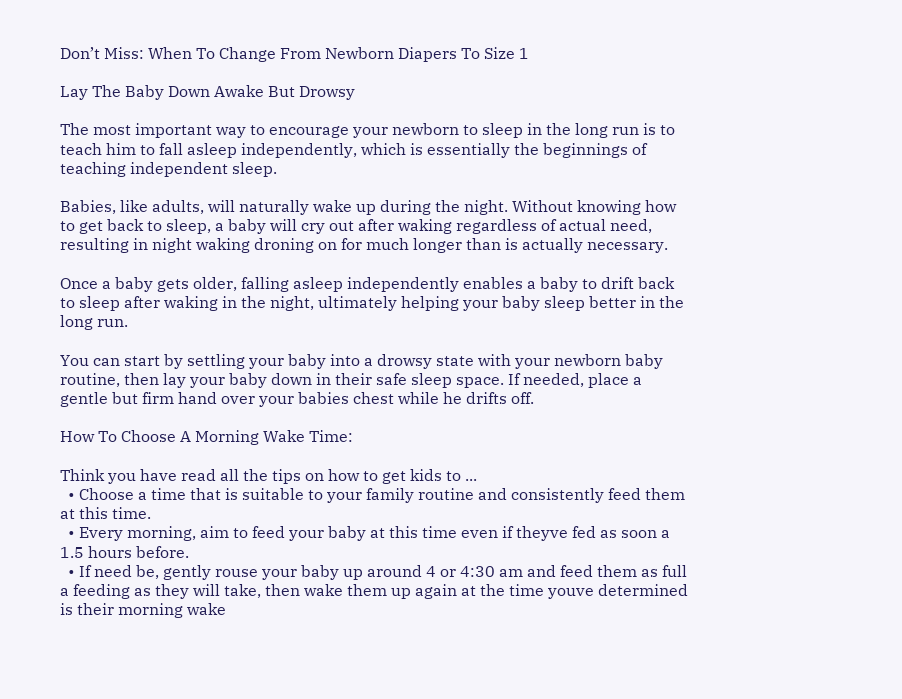Don’t Miss: When To Change From Newborn Diapers To Size 1

Lay The Baby Down Awake But Drowsy

The most important way to encourage your newborn to sleep in the long run is to teach him to fall asleep independently, which is essentially the beginnings of teaching independent sleep.

Babies, like adults, will naturally wake up during the night. Without knowing how to get back to sleep, a baby will cry out after waking regardless of actual need, resulting in night waking droning on for much longer than is actually necessary.

Once a baby gets older, falling asleep independently enables a baby to drift back to sleep after waking in the night, ultimately helping your baby sleep better in the long run.

You can start by settling your baby into a drowsy state with your newborn baby routine, then lay your baby down in their safe sleep space. If needed, place a gentle but firm hand over your babies chest while he drifts off.

How To Choose A Morning Wake Time:

Think you have read all the tips on how to get kids to ...
  • Choose a time that is suitable to your family routine and consistently feed them at this time.
  • Every morning, aim to feed your baby at this time even if theyve fed as soon a 1.5 hours before.
  • If need be, gently rouse your baby up around 4 or 4:30 am and feed them as full a feeding as they will take, then wake them up again at the time youve determined is their morning wake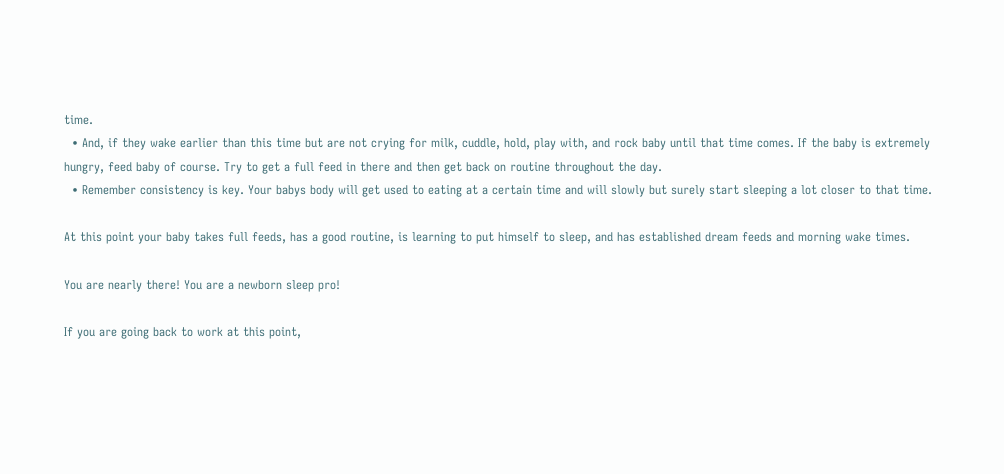time.
  • And, if they wake earlier than this time but are not crying for milk, cuddle, hold, play with, and rock baby until that time comes. If the baby is extremely hungry, feed baby of course. Try to get a full feed in there and then get back on routine throughout the day.
  • Remember consistency is key. Your babys body will get used to eating at a certain time and will slowly but surely start sleeping a lot closer to that time.

At this point your baby takes full feeds, has a good routine, is learning to put himself to sleep, and has established dream feeds and morning wake times.

You are nearly there! You are a newborn sleep pro!

If you are going back to work at this point,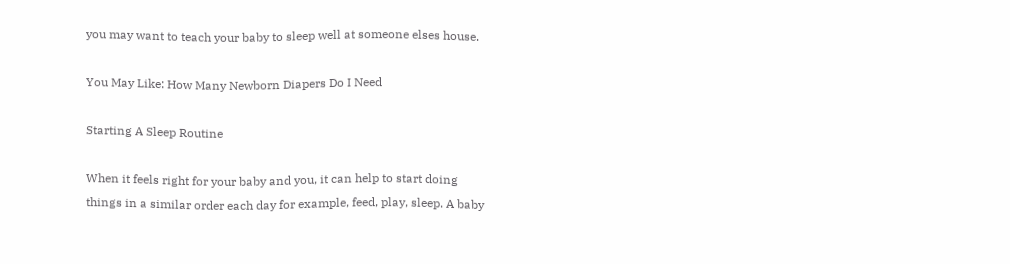you may want to teach your baby to sleep well at someone elses house.

You May Like: How Many Newborn Diapers Do I Need

Starting A Sleep Routine

When it feels right for your baby and you, it can help to start doing things in a similar order each day for example, feed, play, sleep. A baby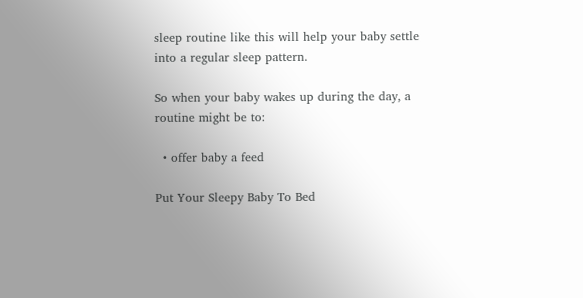sleep routine like this will help your baby settle into a regular sleep pattern.

So when your baby wakes up during the day, a routine might be to:

  • offer baby a feed

Put Your Sleepy Baby To Bed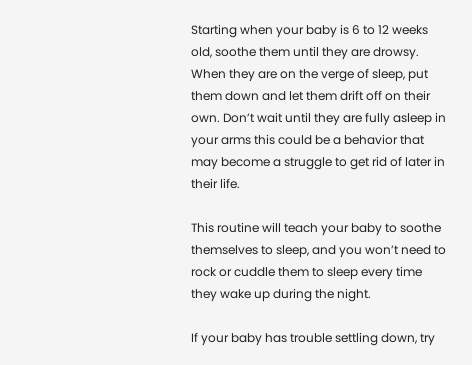Starting when your baby is 6 to 12 weeks old, soothe them until they are drowsy. When they are on the verge of sleep, put them down and let them drift off on their own. Don’t wait until they are fully asleep in your arms this could be a behavior that may become a struggle to get rid of later in their life.

This routine will teach your baby to soothe themselves to sleep, and you won’t need to rock or cuddle them to sleep every time they wake up during the night.

If your baby has trouble settling down, try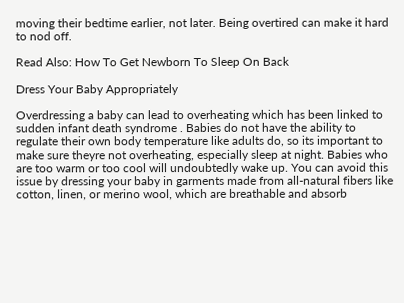moving their bedtime earlier, not later. Being overtired can make it hard to nod off.

Read Also: How To Get Newborn To Sleep On Back

Dress Your Baby Appropriately

Overdressing a baby can lead to overheating which has been linked to sudden infant death syndrome . Babies do not have the ability to regulate their own body temperature like adults do, so its important to make sure theyre not overheating, especially sleep at night. Babies who are too warm or too cool will undoubtedly wake up. You can avoid this issue by dressing your baby in garments made from all-natural fibers like cotton, linen, or merino wool, which are breathable and absorb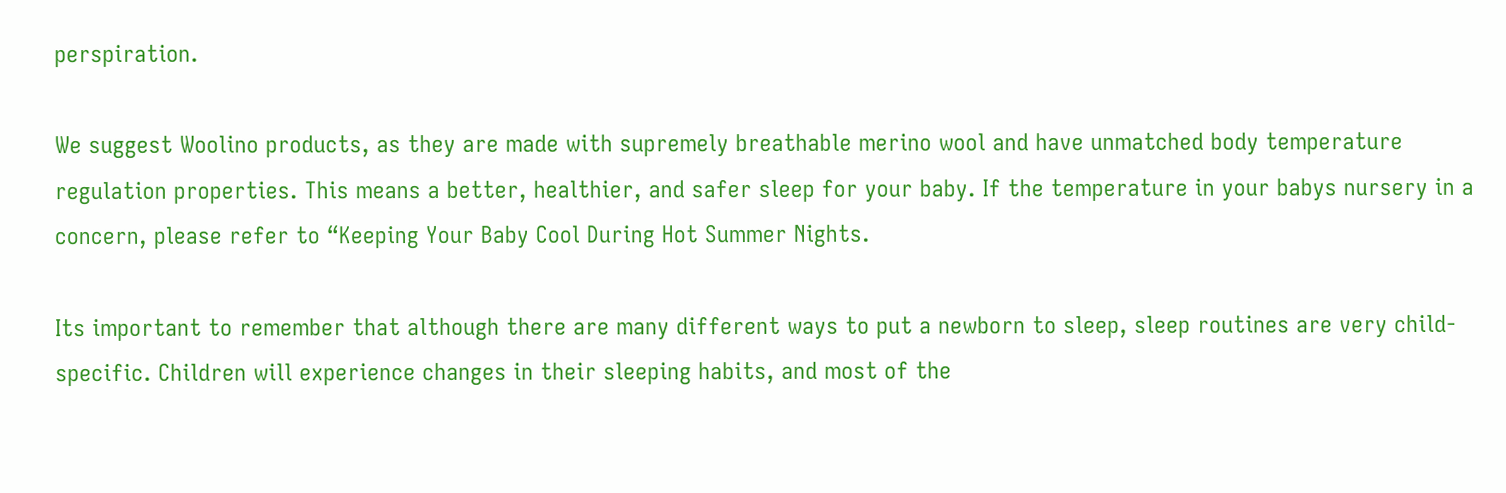perspiration.

We suggest Woolino products, as they are made with supremely breathable merino wool and have unmatched body temperature regulation properties. This means a better, healthier, and safer sleep for your baby. If the temperature in your babys nursery in a concern, please refer to “Keeping Your Baby Cool During Hot Summer Nights.

Its important to remember that although there are many different ways to put a newborn to sleep, sleep routines are very child-specific. Children will experience changes in their sleeping habits, and most of the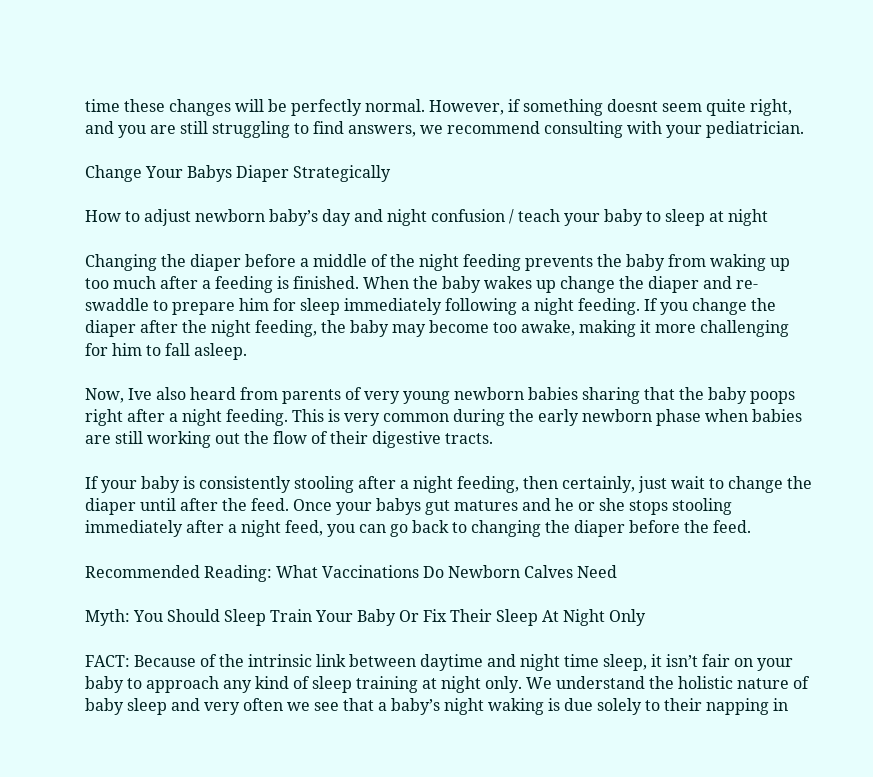time these changes will be perfectly normal. However, if something doesnt seem quite right, and you are still struggling to find answers, we recommend consulting with your pediatrician.

Change Your Babys Diaper Strategically

How to adjust newborn baby’s day and night confusion / teach your baby to sleep at night

Changing the diaper before a middle of the night feeding prevents the baby from waking up too much after a feeding is finished. When the baby wakes up change the diaper and re-swaddle to prepare him for sleep immediately following a night feeding. If you change the diaper after the night feeding, the baby may become too awake, making it more challenging for him to fall asleep.

Now, Ive also heard from parents of very young newborn babies sharing that the baby poops right after a night feeding. This is very common during the early newborn phase when babies are still working out the flow of their digestive tracts.

If your baby is consistently stooling after a night feeding, then certainly, just wait to change the diaper until after the feed. Once your babys gut matures and he or she stops stooling immediately after a night feed, you can go back to changing the diaper before the feed.

Recommended Reading: What Vaccinations Do Newborn Calves Need

Myth: You Should Sleep Train Your Baby Or Fix Their Sleep At Night Only

FACT: Because of the intrinsic link between daytime and night time sleep, it isn’t fair on your baby to approach any kind of sleep training at night only. We understand the holistic nature of baby sleep and very often we see that a baby’s night waking is due solely to their napping in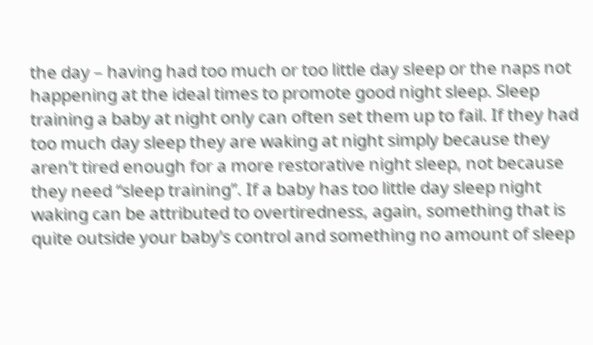the day – having had too much or too little day sleep or the naps not happening at the ideal times to promote good night sleep. Sleep training a baby at night only can often set them up to fail. If they had too much day sleep they are waking at night simply because they aren’t tired enough for a more restorative night sleep, not because they need “sleep training”. If a baby has too little day sleep night waking can be attributed to overtiredness, again, something that is quite outside your baby’s control and something no amount of sleep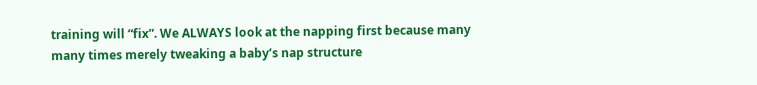training will “fix”. We ALWAYS look at the napping first because many many times merely tweaking a baby’s nap structure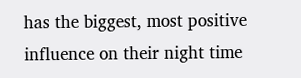has the biggest, most positive influence on their night time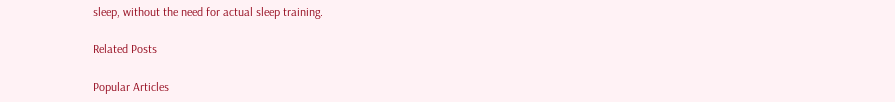sleep, without the need for actual sleep training.

Related Posts

Popular Articles